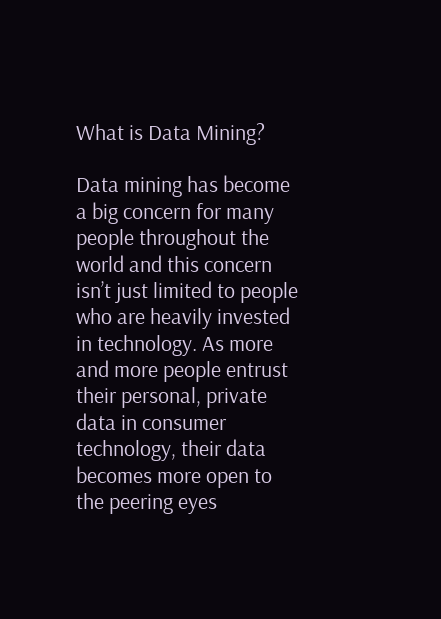What is Data Mining?

Data mining has become a big concern for many people throughout the world and this concern isn’t just limited to people who are heavily invested in technology. As more and more people entrust their personal, private data in consumer technology, their data becomes more open to the peering eyes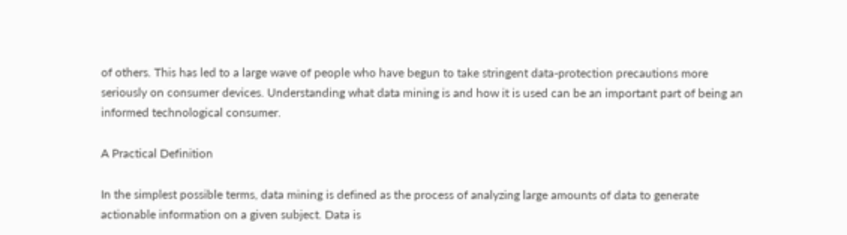of others. This has led to a large wave of people who have begun to take stringent data-protection precautions more seriously on consumer devices. Understanding what data mining is and how it is used can be an important part of being an informed technological consumer.

A Practical Definition

In the simplest possible terms, data mining is defined as the process of analyzing large amounts of data to generate actionable information on a given subject. Data is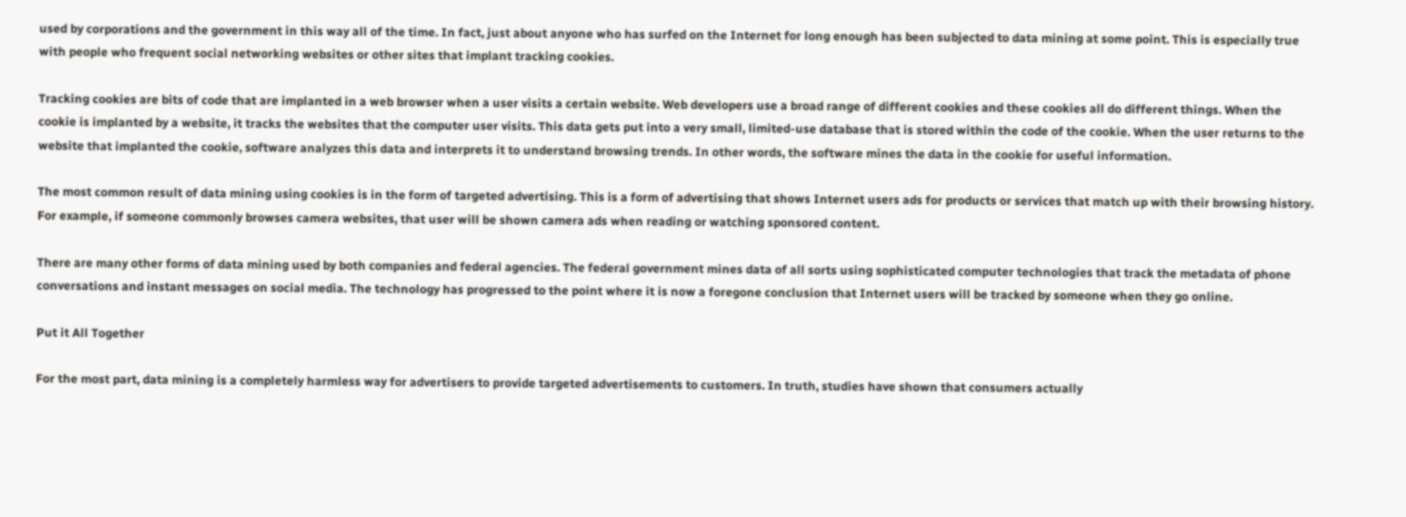used by corporations and the government in this way all of the time. In fact, just about anyone who has surfed on the Internet for long enough has been subjected to data mining at some point. This is especially true with people who frequent social networking websites or other sites that implant tracking cookies.

Tracking cookies are bits of code that are implanted in a web browser when a user visits a certain website. Web developers use a broad range of different cookies and these cookies all do different things. When the cookie is implanted by a website, it tracks the websites that the computer user visits. This data gets put into a very small, limited-use database that is stored within the code of the cookie. When the user returns to the website that implanted the cookie, software analyzes this data and interprets it to understand browsing trends. In other words, the software mines the data in the cookie for useful information.

The most common result of data mining using cookies is in the form of targeted advertising. This is a form of advertising that shows Internet users ads for products or services that match up with their browsing history. For example, if someone commonly browses camera websites, that user will be shown camera ads when reading or watching sponsored content.

There are many other forms of data mining used by both companies and federal agencies. The federal government mines data of all sorts using sophisticated computer technologies that track the metadata of phone conversations and instant messages on social media. The technology has progressed to the point where it is now a foregone conclusion that Internet users will be tracked by someone when they go online.

Put it All Together

For the most part, data mining is a completely harmless way for advertisers to provide targeted advertisements to customers. In truth, studies have shown that consumers actually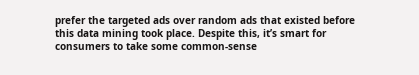prefer the targeted ads over random ads that existed before this data mining took place. Despite this, it’s smart for consumers to take some common-sense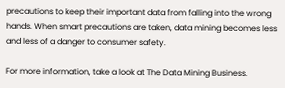precautions to keep their important data from falling into the wrong hands. When smart precautions are taken, data mining becomes less and less of a danger to consumer safety.

For more information, take a look at The Data Mining Business.